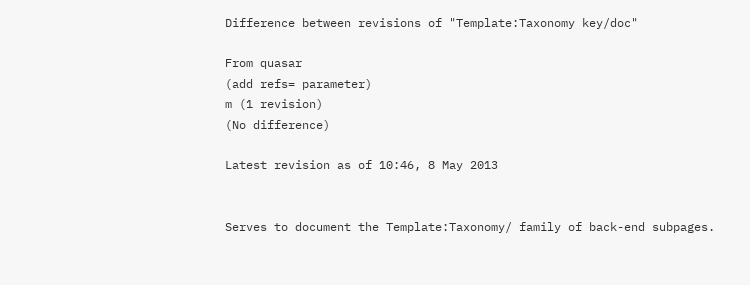Difference between revisions of "Template:Taxonomy key/doc"

From quasar
(add refs= parameter)
m (1 revision)
(No difference)

Latest revision as of 10:46, 8 May 2013


Serves to document the Template:Taxonomy/ family of back-end subpages.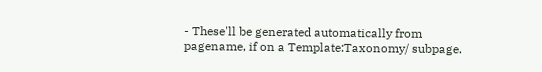- These'll be generated automatically from pagename, if on a Template:Taxonomy/ subpage.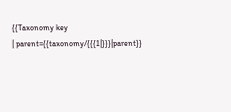{{Taxonomy key
| parent={{taxonomy/{{{1|}}}|parent}}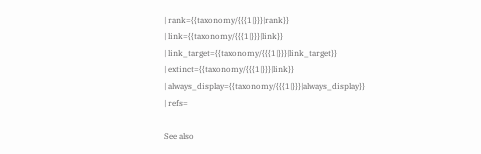| rank={{taxonomy/{{{1|}}}|rank}}
| link={{taxonomy/{{{1|}}}|link}}
| link_target={{taxonomy/{{{1|}}}|link_target}}
| extinct={{taxonomy/{{{1|}}}|link}}
| always_display={{taxonomy/{{{1|}}}|always_display}}
| refs=

See also